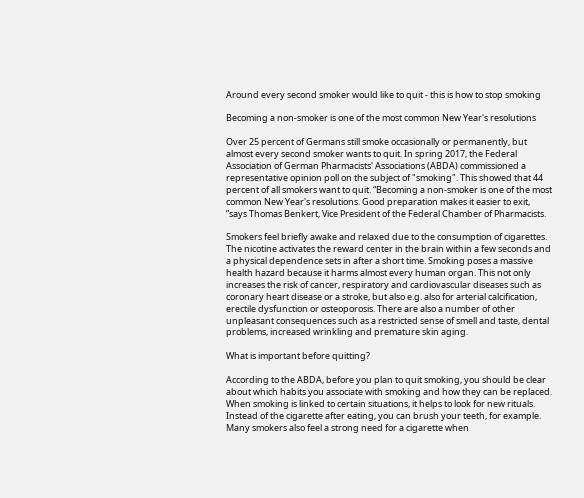Around every second smoker would like to quit - this is how to stop smoking

Becoming a non-smoker is one of the most common New Year's resolutions

Over 25 percent of Germans still smoke occasionally or permanently, but almost every second smoker wants to quit. In spring 2017, the Federal Association of German Pharmacists' Associations (ABDA) commissioned a representative opinion poll on the subject of "smoking". This showed that 44 percent of all smokers want to quit. “Becoming a non-smoker is one of the most common New Year's resolutions. Good preparation makes it easier to exit, ”says Thomas Benkert, Vice President of the Federal Chamber of Pharmacists.

Smokers feel briefly awake and relaxed due to the consumption of cigarettes. The nicotine activates the reward center in the brain within a few seconds and a physical dependence sets in after a short time. Smoking poses a massive health hazard because it harms almost every human organ. This not only increases the risk of cancer, respiratory and cardiovascular diseases such as coronary heart disease or a stroke, but also e.g. also for arterial calcification, erectile dysfunction or osteoporosis. There are also a number of other unpleasant consequences such as a restricted sense of smell and taste, dental problems, increased wrinkling and premature skin aging.

What is important before quitting?

According to the ABDA, before you plan to quit smoking, you should be clear about which habits you associate with smoking and how they can be replaced. When smoking is linked to certain situations, it helps to look for new rituals. Instead of the cigarette after eating, you can brush your teeth, for example. Many smokers also feel a strong need for a cigarette when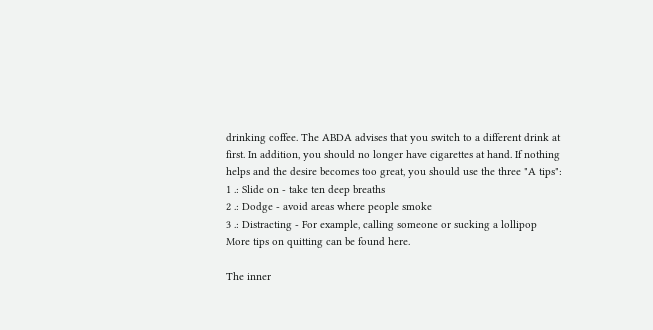drinking coffee. The ABDA advises that you switch to a different drink at first. In addition, you should no longer have cigarettes at hand. If nothing helps and the desire becomes too great, you should use the three "A tips":
1 .: Slide on - take ten deep breaths
2 .: Dodge - avoid areas where people smoke
3 .: Distracting - For example, calling someone or sucking a lollipop
More tips on quitting can be found here.

The inner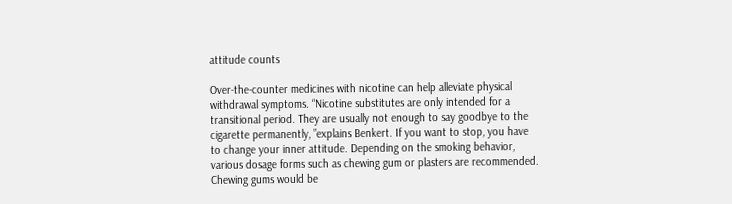attitude counts

Over-the-counter medicines with nicotine can help alleviate physical withdrawal symptoms. “Nicotine substitutes are only intended for a transitional period. They are usually not enough to say goodbye to the cigarette permanently, ”explains Benkert. If you want to stop, you have to change your inner attitude. Depending on the smoking behavior, various dosage forms such as chewing gum or plasters are recommended. Chewing gums would be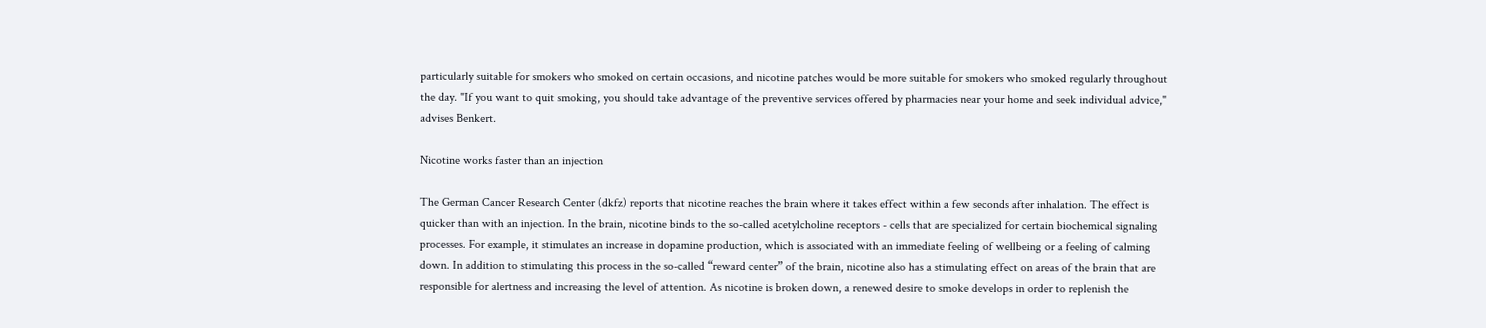particularly suitable for smokers who smoked on certain occasions, and nicotine patches would be more suitable for smokers who smoked regularly throughout the day. "If you want to quit smoking, you should take advantage of the preventive services offered by pharmacies near your home and seek individual advice," advises Benkert.

Nicotine works faster than an injection

The German Cancer Research Center (dkfz) reports that nicotine reaches the brain where it takes effect within a few seconds after inhalation. The effect is quicker than with an injection. In the brain, nicotine binds to the so-called acetylcholine receptors - cells that are specialized for certain biochemical signaling processes. For example, it stimulates an increase in dopamine production, which is associated with an immediate feeling of wellbeing or a feeling of calming down. In addition to stimulating this process in the so-called “reward center” of the brain, nicotine also has a stimulating effect on areas of the brain that are responsible for alertness and increasing the level of attention. As nicotine is broken down, a renewed desire to smoke develops in order to replenish the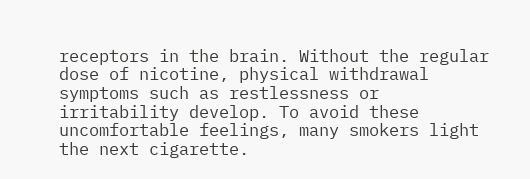receptors in the brain. Without the regular dose of nicotine, physical withdrawal symptoms such as restlessness or irritability develop. To avoid these uncomfortable feelings, many smokers light the next cigarette.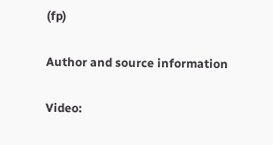(fp)

Author and source information

Video: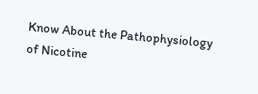Know About the Pathophysiology of Nicotine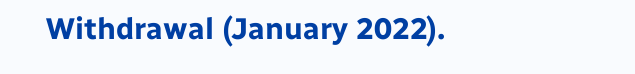Withdrawal (January 2022).